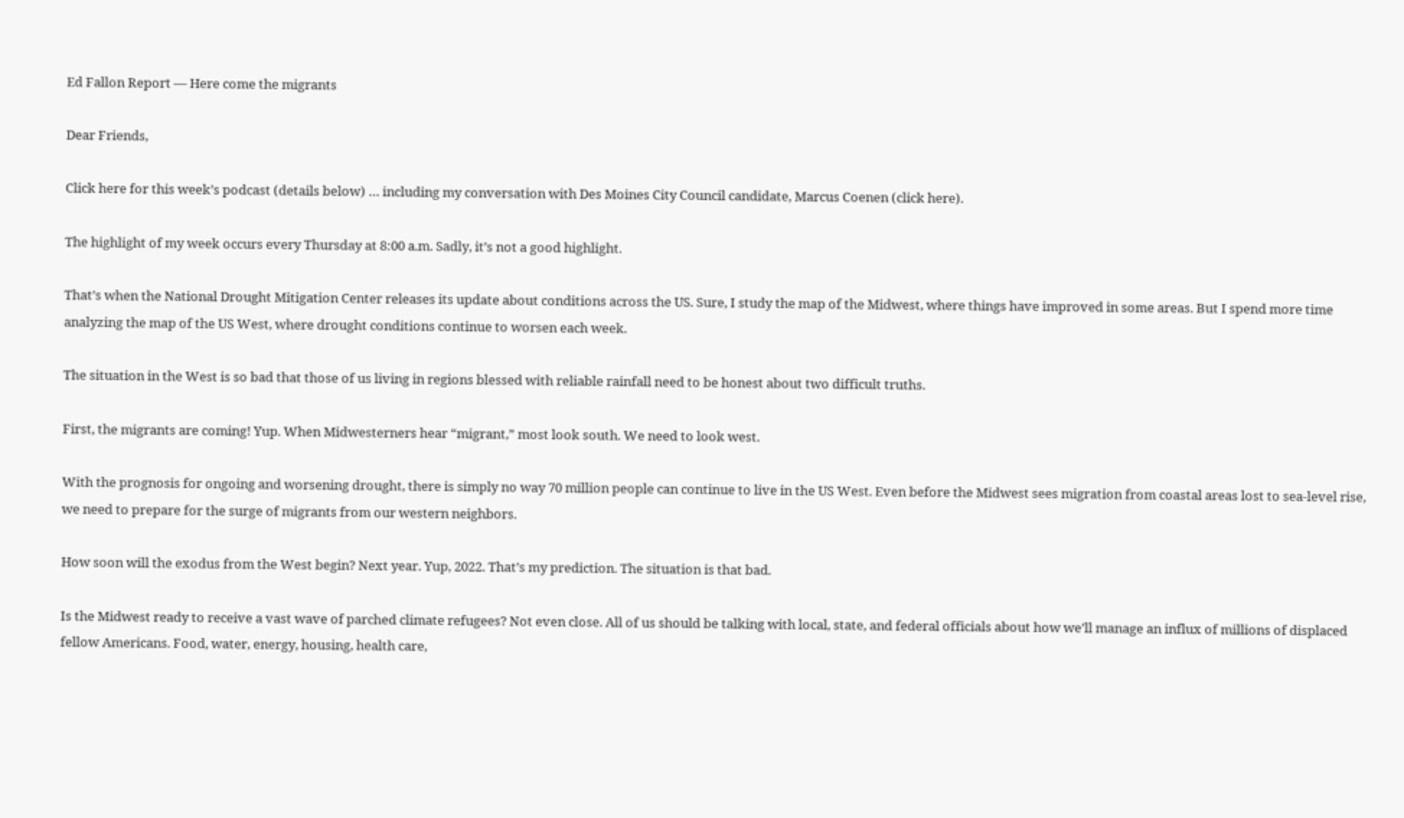Ed Fallon Report — Here come the migrants

Dear Friends,

Click here for this week’s podcast (details below) … including my conversation with Des Moines City Council candidate, Marcus Coenen (click here).

The highlight of my week occurs every Thursday at 8:00 a.m. Sadly, it’s not a good highlight.

That’s when the National Drought Mitigation Center releases its update about conditions across the US. Sure, I study the map of the Midwest, where things have improved in some areas. But I spend more time analyzing the map of the US West, where drought conditions continue to worsen each week.

The situation in the West is so bad that those of us living in regions blessed with reliable rainfall need to be honest about two difficult truths.

First, the migrants are coming! Yup. When Midwesterners hear “migrant,” most look south. We need to look west.

With the prognosis for ongoing and worsening drought, there is simply no way 70 million people can continue to live in the US West. Even before the Midwest sees migration from coastal areas lost to sea-level rise, we need to prepare for the surge of migrants from our western neighbors.

How soon will the exodus from the West begin? Next year. Yup, 2022. That’s my prediction. The situation is that bad.

Is the Midwest ready to receive a vast wave of parched climate refugees? Not even close. All of us should be talking with local, state, and federal officials about how we’ll manage an influx of millions of displaced fellow Americans. Food, water, energy, housing, health care,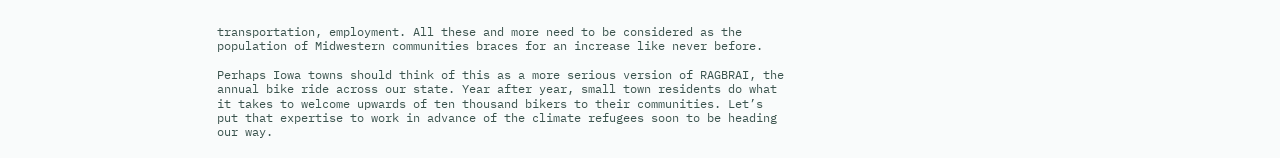transportation, employment. All these and more need to be considered as the population of Midwestern communities braces for an increase like never before.

Perhaps Iowa towns should think of this as a more serious version of RAGBRAI, the annual bike ride across our state. Year after year, small town residents do what it takes to welcome upwards of ten thousand bikers to their communities. Let’s put that expertise to work in advance of the climate refugees soon to be heading our way.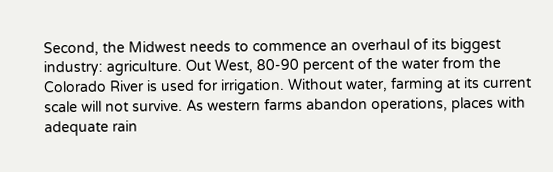Second, the Midwest needs to commence an overhaul of its biggest industry: agriculture. Out West, 80-90 percent of the water from the Colorado River is used for irrigation. Without water, farming at its current scale will not survive. As western farms abandon operations, places with adequate rain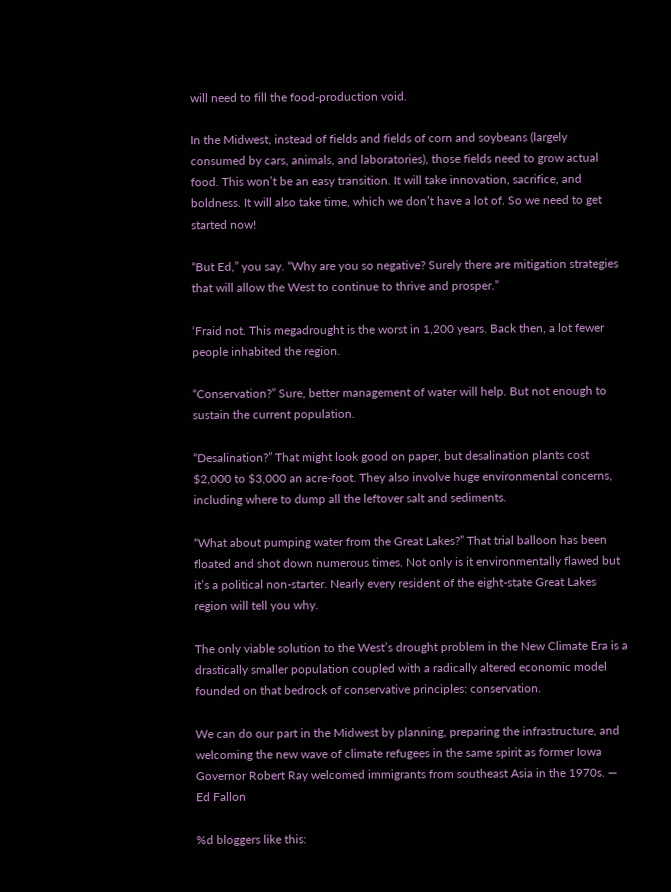will need to fill the food-production void.

In the Midwest, instead of fields and fields of corn and soybeans (largely consumed by cars, animals, and laboratories), those fields need to grow actual food. This won’t be an easy transition. It will take innovation, sacrifice, and boldness. It will also take time, which we don’t have a lot of. So we need to get started now!

“But Ed,” you say. “Why are you so negative? Surely there are mitigation strategies that will allow the West to continue to thrive and prosper.”

‘Fraid not. This megadrought is the worst in 1,200 years. Back then, a lot fewer people inhabited the region.

“Conservation?” Sure, better management of water will help. But not enough to sustain the current population.

“Desalination?” That might look good on paper, but desalination plants cost $2,000 to $3,000 an acre-foot. They also involve huge environmental concerns, including where to dump all the leftover salt and sediments.

“What about pumping water from the Great Lakes?” That trial balloon has been floated and shot down numerous times. Not only is it environmentally flawed but it’s a political non-starter. Nearly every resident of the eight-state Great Lakes region will tell you why.

The only viable solution to the West’s drought problem in the New Climate Era is a drastically smaller population coupled with a radically altered economic model founded on that bedrock of conservative principles: conservation.

We can do our part in the Midwest by planning, preparing the infrastructure, and welcoming the new wave of climate refugees in the same spirit as former Iowa Governor Robert Ray welcomed immigrants from southeast Asia in the 1970s. — Ed Fallon

%d bloggers like this: